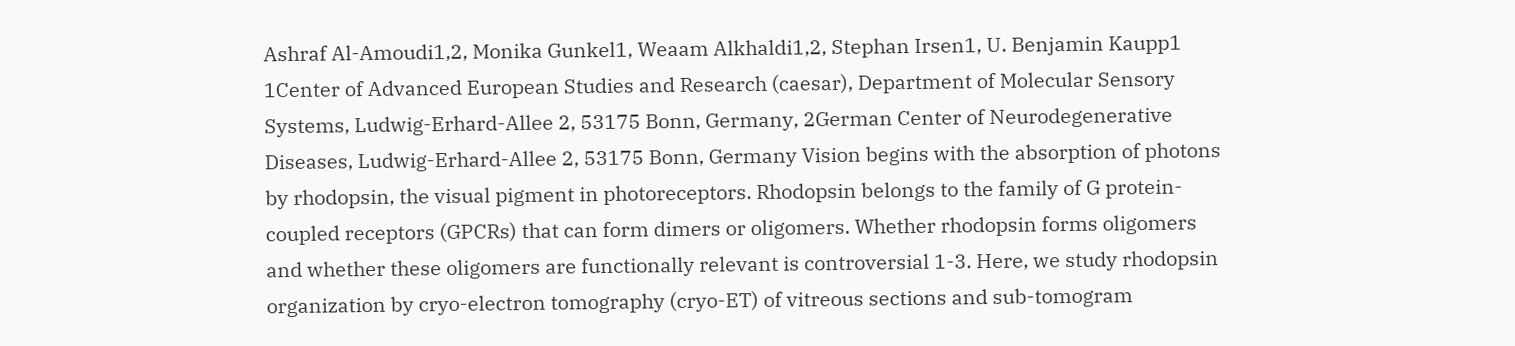Ashraf Al-Amoudi1,2, Monika Gunkel1, Weaam Alkhaldi1,2, Stephan Irsen1, U. Benjamin Kaupp1 1Center of Advanced European Studies and Research (caesar), Department of Molecular Sensory Systems, Ludwig-Erhard-Allee 2, 53175 Bonn, Germany, 2German Center of Neurodegenerative Diseases, Ludwig-Erhard-Allee 2, 53175 Bonn, Germany Vision begins with the absorption of photons by rhodopsin, the visual pigment in photoreceptors. Rhodopsin belongs to the family of G protein-coupled receptors (GPCRs) that can form dimers or oligomers. Whether rhodopsin forms oligomers and whether these oligomers are functionally relevant is controversial 1-3. Here, we study rhodopsin organization by cryo-electron tomography (cryo-ET) of vitreous sections and sub-tomogram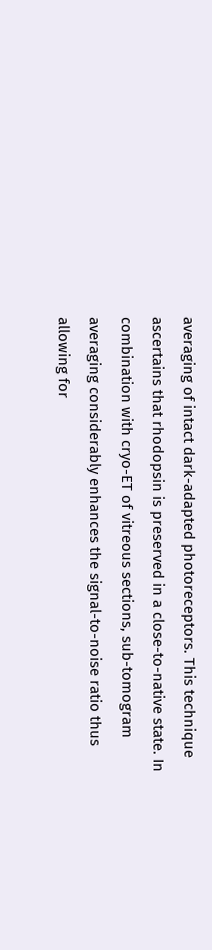averaging of intact dark-adapted photoreceptors. This technique ascertains that rhodopsin is preserved in a close-to-native state. In combination with cryo-ET of vitreous sections, sub-tomogram averaging considerably enhances the signal-to-noise ratio thus allowing for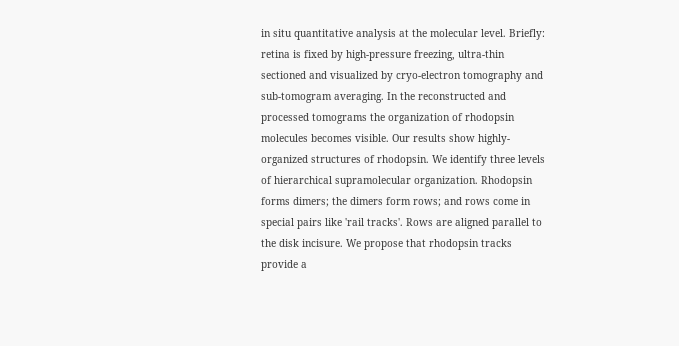in situ quantitative analysis at the molecular level. Briefly: retina is fixed by high-pressure freezing, ultra-thin sectioned and visualized by cryo-electron tomography and sub-tomogram averaging. In the reconstructed and processed tomograms the organization of rhodopsin molecules becomes visible. Our results show highly-organized structures of rhodopsin. We identify three levels of hierarchical supramolecular organization. Rhodopsin forms dimers; the dimers form rows; and rows come in special pairs like 'rail tracks'. Rows are aligned parallel to the disk incisure. We propose that rhodopsin tracks provide a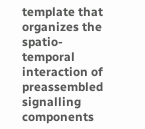template that organizes the spatio-temporal interaction of preassembled signalling components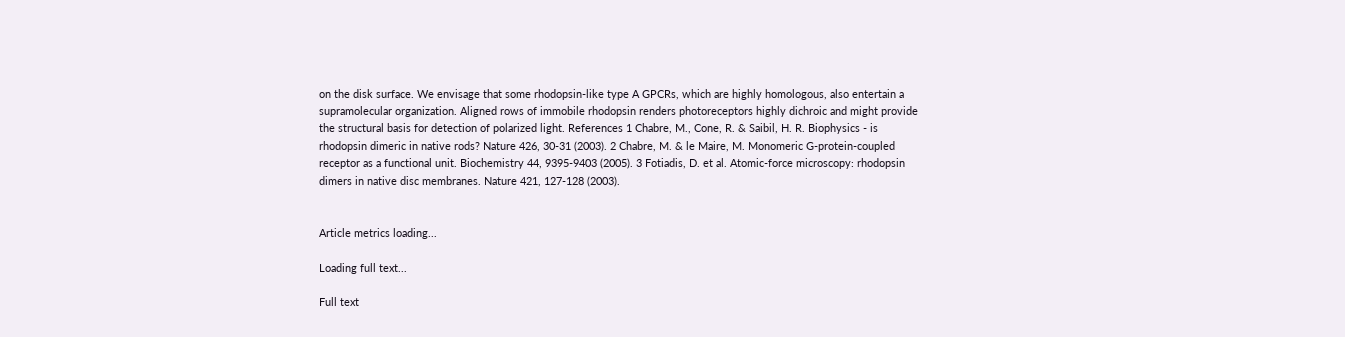on the disk surface. We envisage that some rhodopsin-like type A GPCRs, which are highly homologous, also entertain a supramolecular organization. Aligned rows of immobile rhodopsin renders photoreceptors highly dichroic and might provide the structural basis for detection of polarized light. References 1 Chabre, M., Cone, R. & Saibil, H. R. Biophysics - is rhodopsin dimeric in native rods? Nature 426, 30-31 (2003). 2 Chabre, M. & le Maire, M. Monomeric G-protein-coupled receptor as a functional unit. Biochemistry 44, 9395-9403 (2005). 3 Fotiadis, D. et al. Atomic-force microscopy: rhodopsin dimers in native disc membranes. Nature 421, 127-128 (2003).


Article metrics loading...

Loading full text...

Full text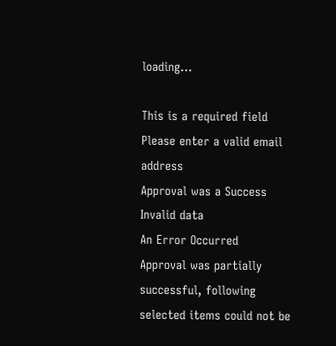loading...

This is a required field
Please enter a valid email address
Approval was a Success
Invalid data
An Error Occurred
Approval was partially successful, following selected items could not be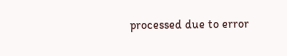processed due to error